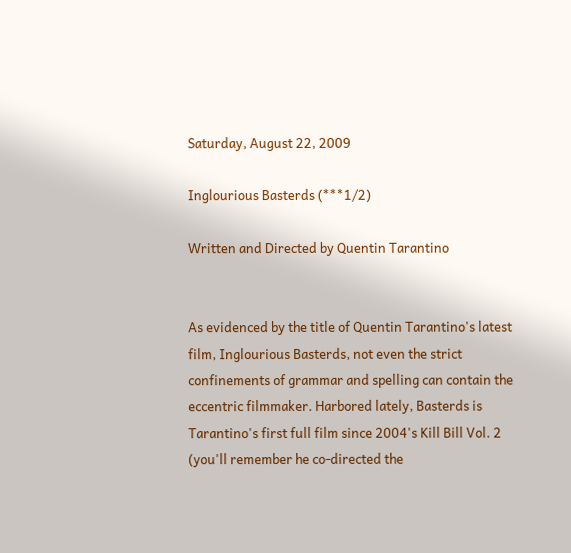Saturday, August 22, 2009

Inglourious Basterds (***1/2)

Written and Directed by Quentin Tarantino


As evidenced by the title of Quentin Tarantino's latest film, Inglourious Basterds, not even the strict confinements of grammar and spelling can contain the eccentric filmmaker. Harbored lately, Basterds is Tarantino's first full film since 2004's Kill Bill Vol. 2 (you'll remember he co-directed the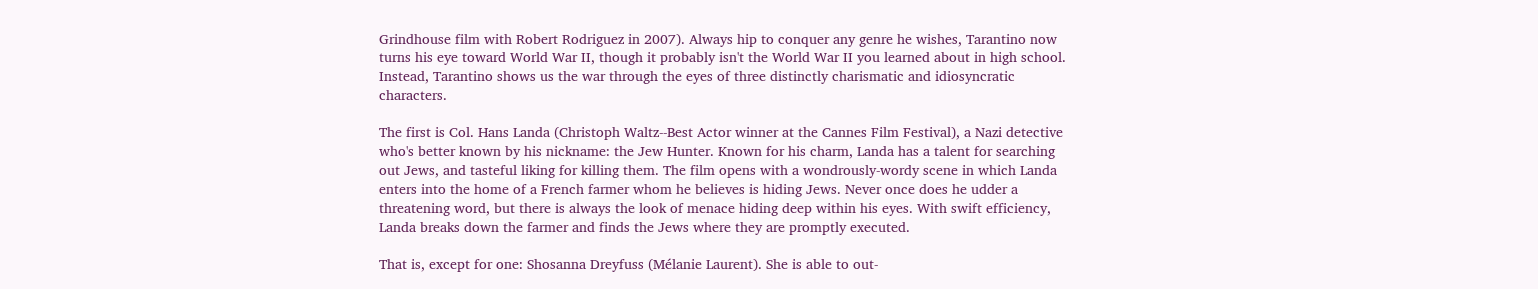Grindhouse film with Robert Rodriguez in 2007). Always hip to conquer any genre he wishes, Tarantino now turns his eye toward World War II, though it probably isn't the World War II you learned about in high school. Instead, Tarantino shows us the war through the eyes of three distinctly charismatic and idiosyncratic characters.

The first is Col. Hans Landa (Christoph Waltz--Best Actor winner at the Cannes Film Festival), a Nazi detective who's better known by his nickname: the Jew Hunter. Known for his charm, Landa has a talent for searching out Jews, and tasteful liking for killing them. The film opens with a wondrously-wordy scene in which Landa enters into the home of a French farmer whom he believes is hiding Jews. Never once does he udder a threatening word, but there is always the look of menace hiding deep within his eyes. With swift efficiency, Landa breaks down the farmer and finds the Jews where they are promptly executed.

That is, except for one: Shosanna Dreyfuss (Mélanie Laurent). She is able to out-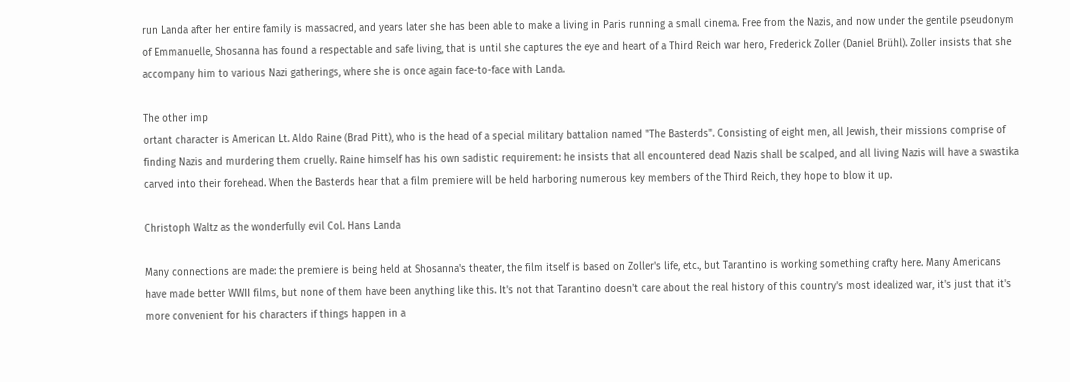run Landa after her entire family is massacred, and years later she has been able to make a living in Paris running a small cinema. Free from the Nazis, and now under the gentile pseudonym of Emmanuelle, Shosanna has found a respectable and safe living, that is until she captures the eye and heart of a Third Reich war hero, Frederick Zoller (Daniel Brühl). Zoller insists that she accompany him to various Nazi gatherings, where she is once again face-to-face with Landa.

The other imp
ortant character is American Lt. Aldo Raine (Brad Pitt), who is the head of a special military battalion named "The Basterds". Consisting of eight men, all Jewish, their missions comprise of finding Nazis and murdering them cruelly. Raine himself has his own sadistic requirement: he insists that all encountered dead Nazis shall be scalped, and all living Nazis will have a swastika carved into their forehead. When the Basterds hear that a film premiere will be held harboring numerous key members of the Third Reich, they hope to blow it up.

Christoph Waltz as the wonderfully evil Col. Hans Landa

Many connections are made: the premiere is being held at Shosanna's theater, the film itself is based on Zoller's life, etc., but Tarantino is working something crafty here. Many Americans have made better WWII films, but none of them have been anything like this. It's not that Tarantino doesn't care about the real history of this country's most idealized war, it's just that it's more convenient for his characters if things happen in a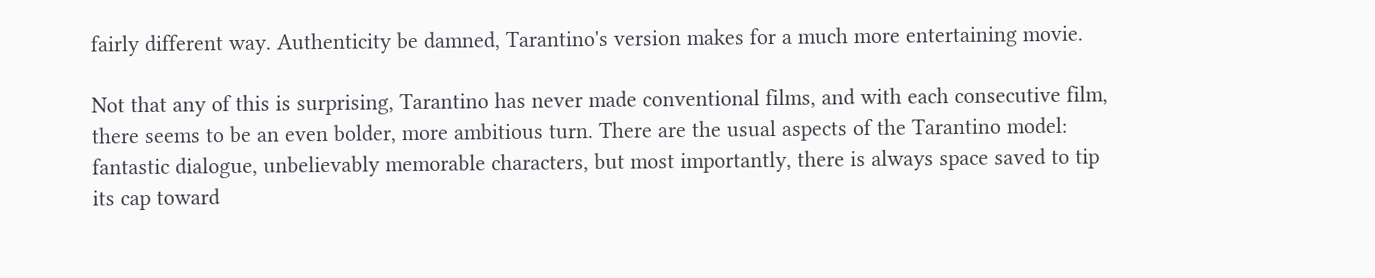fairly different way. Authenticity be damned, Tarantino's version makes for a much more entertaining movie.

Not that any of this is surprising, Tarantino has never made conventional films, and with each consecutive film, there seems to be an even bolder, more ambitious turn. There are the usual aspects of the Tarantino model: fantastic dialogue, unbelievably memorable characters, but most importantly, there is always space saved to tip its cap toward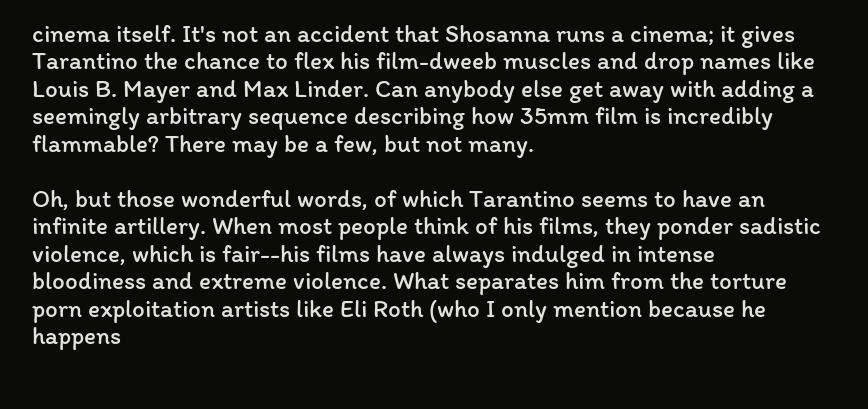cinema itself. It's not an accident that Shosanna runs a cinema; it gives Tarantino the chance to flex his film-dweeb muscles and drop names like Louis B. Mayer and Max Linder. Can anybody else get away with adding a seemingly arbitrary sequence describing how 35mm film is incredibly flammable? There may be a few, but not many.

Oh, but those wonderful words, of which Tarantino seems to have an infinite artillery. When most people think of his films, they ponder sadistic violence, which is fair--his films have always indulged in intense bloodiness and extreme violence. What separates him from the torture porn exploitation artists like Eli Roth (who I only mention because he happens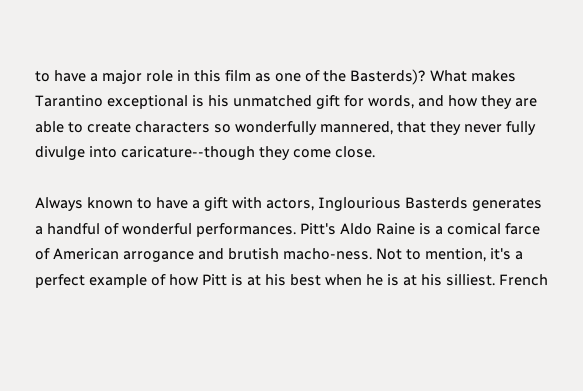to have a major role in this film as one of the Basterds)? What makes Tarantino exceptional is his unmatched gift for words, and how they are able to create characters so wonderfully mannered, that they never fully divulge into caricature--though they come close.

Always known to have a gift with actors, Inglourious Basterds generates a handful of wonderful performances. Pitt's Aldo Raine is a comical farce of American arrogance and brutish macho-ness. Not to mention, it's a perfect example of how Pitt is at his best when he is at his silliest. French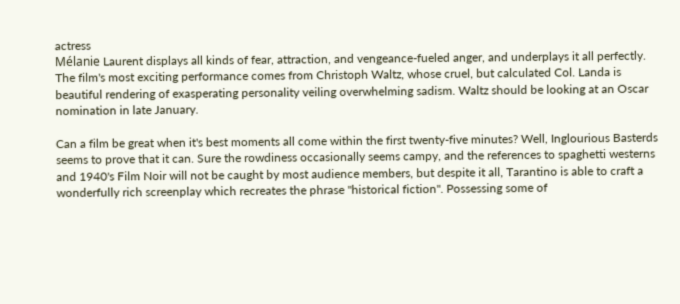actress
Mélanie Laurent displays all kinds of fear, attraction, and vengeance-fueled anger, and underplays it all perfectly. The film's most exciting performance comes from Christoph Waltz, whose cruel, but calculated Col. Landa is beautiful rendering of exasperating personality veiling overwhelming sadism. Waltz should be looking at an Oscar nomination in late January.

Can a film be great when it's best moments all come within the first twenty-five minutes? Well, Inglourious Basterds seems to prove that it can. Sure the rowdiness occasionally seems campy, and the references to spaghetti westerns and 1940's Film Noir will not be caught by most audience members, but despite it all, Tarantino is able to craft a wonderfully rich screenplay which recreates the phrase "historical fiction". Possessing some of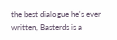the best dialogue he's ever written, Basterds is a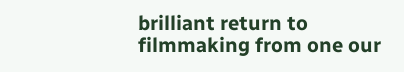brilliant return to filmmaking from one our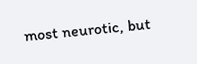most neurotic, but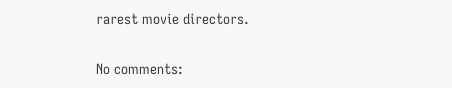rarest movie directors.

No comments: